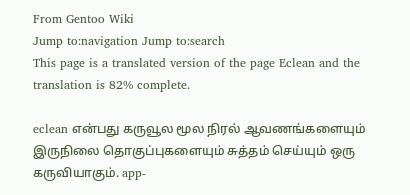From Gentoo Wiki
Jump to:navigation Jump to:search
This page is a translated version of the page Eclean and the translation is 82% complete.

eclean என்பது கருவூல மூல நிரல் ஆவணங்களையும் இருநிலை தொகுப்புகளையும் சுத்தம் செய்யும் ஒரு கருவியாகும். app-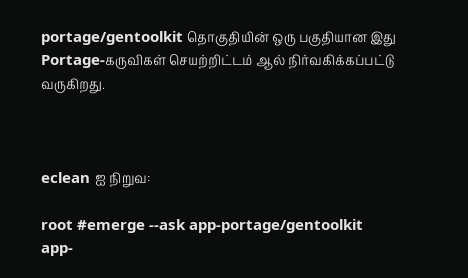portage/gentoolkit தொகுதியின் ஒரு பகுதியான இது Portage-கருவிகள் செயற்றிட்டம் ஆல் நிர்வகிக்கப்பட்டு வருகிறது.



eclean ஐ நிறுவ:

root #emerge --ask app-portage/gentoolkit
app-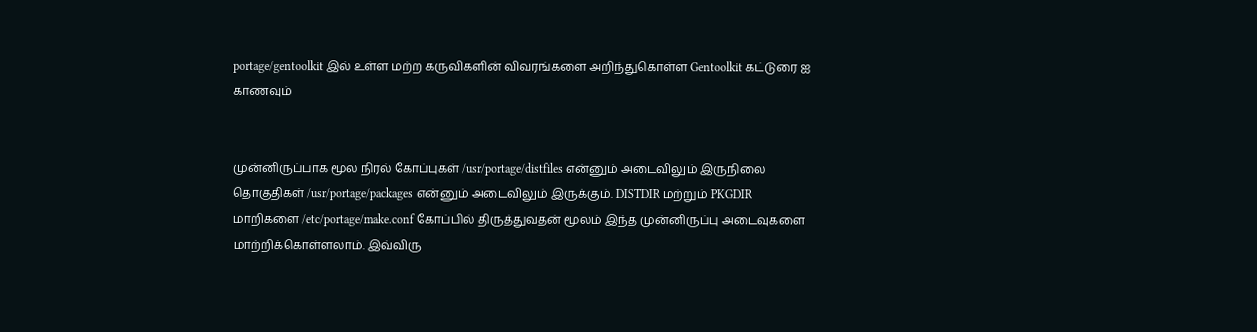portage/gentoolkit இல் உள்ள மற்ற கருவிகளின் விவரங்களை அறிந்துகொள்ள Gentoolkit கட்டுரை ஐ காணவும்


முன்னிருப்பாக மூல நிரல் கோப்புகள் /usr/portage/distfiles என்னும் அடைவிலும் இருநிலை தொகுதிகள் /usr/portage/packages என்னும் அடைவிலும் இருக்கும். DISTDIR மற்றும் PKGDIR மாறிகளை /etc/portage/make.conf கோப்பில் திருத்துவதன் மூலம் இந்த முன்னிருப்பு அடைவுகளை மாற்றிக்கொள்ளலாம். இவ்விரு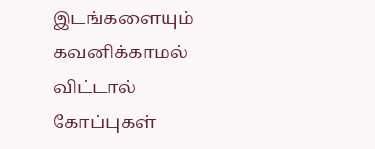இடங்களையும் கவனிக்காமல் விட்டால் கோப்புகள்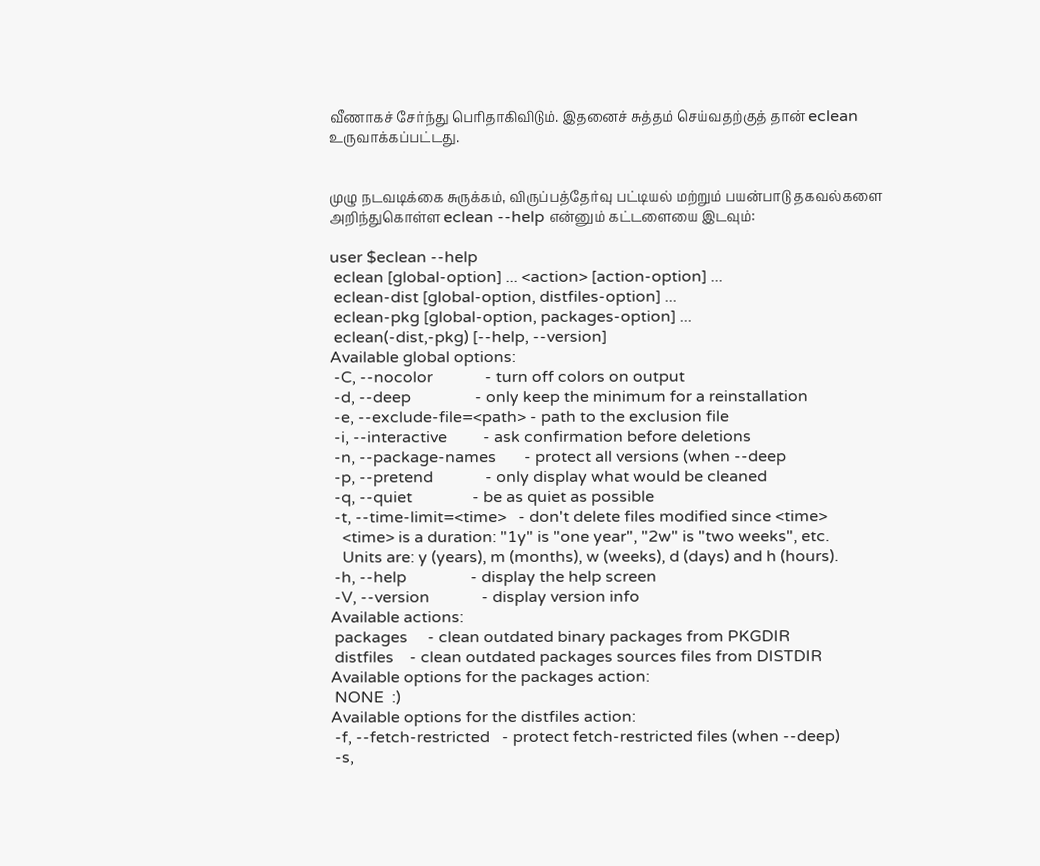வீணாகச் சேர்ந்து பெரிதாகிவிடும். இதனைச் சுத்தம் செய்வதற்குத் தான் eclean உருவாக்கப்பட்டது.


முழு நடவடிக்கை சுருக்கம், விருப்பத்தேர்வு பட்டியல் மற்றும் பயன்பாடு தகவல்களை அறிந்துகொள்ள eclean --help என்னும் கட்டளையை இடவும்:

user $eclean --help
 eclean [global-option] ... <action> [action-option] ...
 eclean-dist [global-option, distfiles-option] ...
 eclean-pkg [global-option, packages-option] ...
 eclean(-dist,-pkg) [--help, --version]
Available global options:
 -C, --nocolor             - turn off colors on output
 -d, --deep                - only keep the minimum for a reinstallation
 -e, --exclude-file=<path> - path to the exclusion file
 -i, --interactive         - ask confirmation before deletions
 -n, --package-names       - protect all versions (when --deep
 -p, --pretend             - only display what would be cleaned
 -q, --quiet               - be as quiet as possible
 -t, --time-limit=<time>   - don't delete files modified since <time>
   <time> is a duration: "1y" is "one year", "2w" is "two weeks", etc.
   Units are: y (years), m (months), w (weeks), d (days) and h (hours).
 -h, --help                - display the help screen
 -V, --version             - display version info
Available actions:
 packages     - clean outdated binary packages from PKGDIR
 distfiles    - clean outdated packages sources files from DISTDIR
Available options for the packages action:
 NONE  :)
Available options for the distfiles action:
 -f, --fetch-restricted   - protect fetch-restricted files (when --deep)
 -s,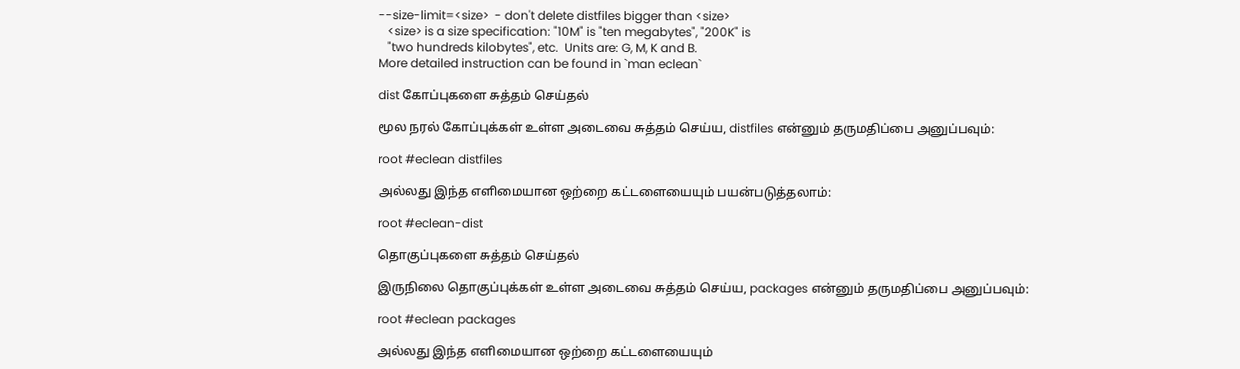--size-limit=<size>  - don't delete distfiles bigger than <size>
   <size> is a size specification: "10M" is "ten megabytes", "200K" is
   "two hundreds kilobytes", etc.  Units are: G, M, K and B.
More detailed instruction can be found in `man eclean`

dist கோப்புகளை சுத்தம் செய்தல்

மூல நரல் கோப்புக்கள் உள்ள அடைவை சுத்தம் செய்ய, distfiles என்னும் தருமதிப்பை அனுப்பவும்:

root #eclean distfiles

அல்லது இந்த எளிமையான ஒற்றை கட்டளையையும் பயன்படுத்தலாம்:

root #eclean-dist

தொகுப்புகளை சுத்தம் செய்தல்

இருநிலை தொகுப்புக்கள் உள்ள அடைவை சுத்தம் செய்ய, packages என்னும் தருமதிப்பை அனுப்பவும்:

root #eclean packages

அல்லது இந்த எளிமையான ஒற்றை கட்டளையையும்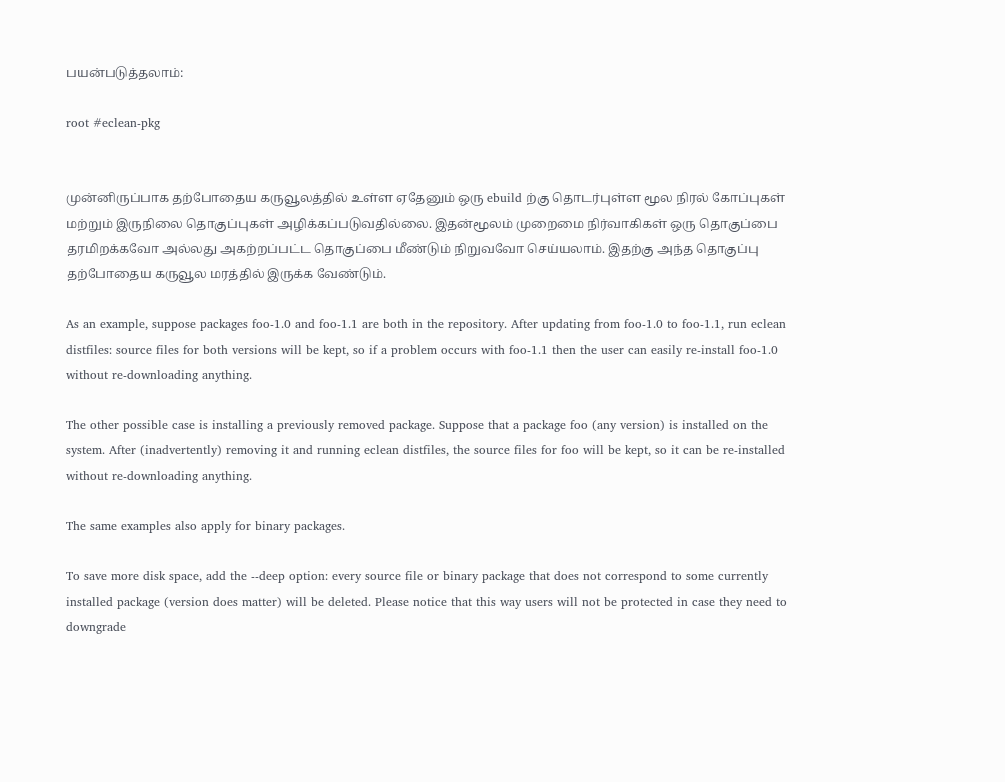பயன்படுத்தலாம்:

root #eclean-pkg


முன்னிருப்பாக தற்போதைய கருவூலத்தில் உள்ள ஏதேனும் ஒரு ebuild ற்கு தொடர்புள்ள மூல நிரல் கோப்புகள் மற்றும் இருநிலை தொகுப்புகள் அழிக்கப்படுவதில்லை. இதன்மூலம் முறைமை நிர்வாகிகள் ஒரு தொகுப்பை தரமிறக்கவோ அல்லது அகற்றப்பட்ட தொகுப்பை மீண்டும் நிறுவவோ செய்யலாம். இதற்கு அந்த தொகுப்பு தற்போதைய கருவூல மரத்தில் இருக்க வேண்டும்.

As an example, suppose packages foo-1.0 and foo-1.1 are both in the repository. After updating from foo-1.0 to foo-1.1, run eclean distfiles: source files for both versions will be kept, so if a problem occurs with foo-1.1 then the user can easily re-install foo-1.0 without re-downloading anything.

The other possible case is installing a previously removed package. Suppose that a package foo (any version) is installed on the system. After (inadvertently) removing it and running eclean distfiles, the source files for foo will be kept, so it can be re-installed without re-downloading anything.

The same examples also apply for binary packages.

To save more disk space, add the --deep option: every source file or binary package that does not correspond to some currently installed package (version does matter) will be deleted. Please notice that this way users will not be protected in case they need to downgrade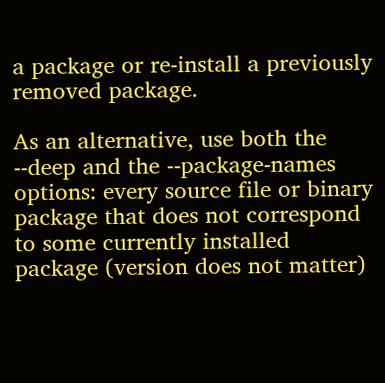a package or re-install a previously removed package.

As an alternative, use both the --deep and the --package-names options: every source file or binary package that does not correspond to some currently installed package (version does not matter)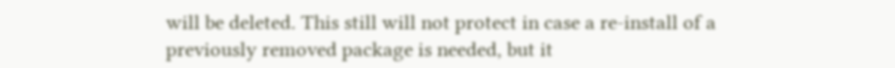will be deleted. This still will not protect in case a re-install of a previously removed package is needed, but it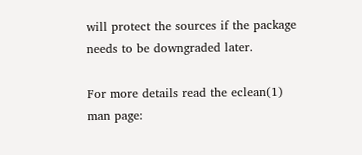will protect the sources if the package needs to be downgraded later.

For more details read the eclean(1) man page: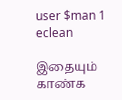user $man 1 eclean

இதையும் காண்க